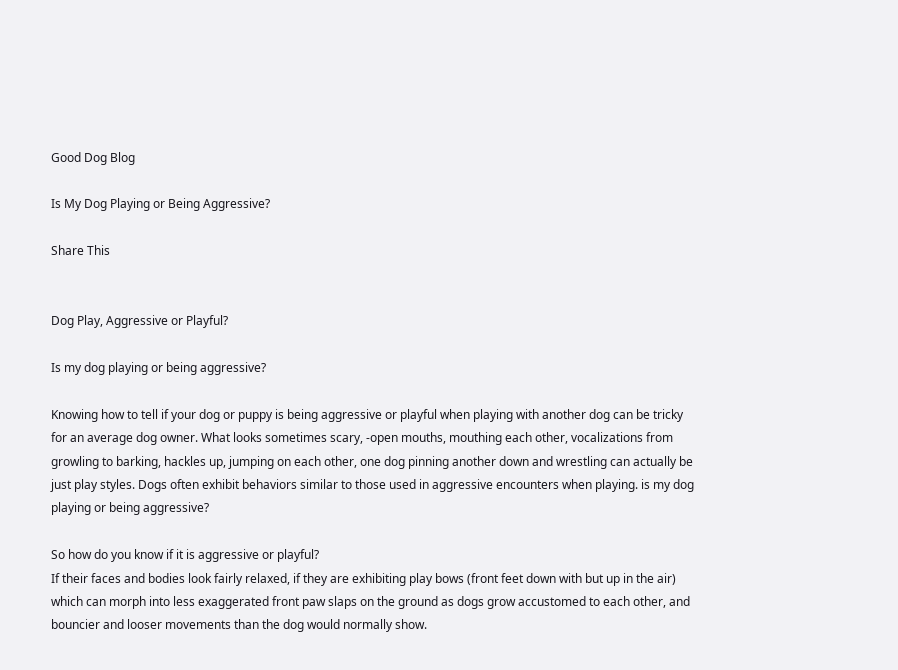Good Dog Blog

Is My Dog Playing or Being Aggressive?

Share This


Dog Play, Aggressive or Playful?

Is my dog playing or being aggressive?

Knowing how to tell if your dog or puppy is being aggressive or playful when playing with another dog can be tricky for an average dog owner. What looks sometimes scary, -open mouths, mouthing each other, vocalizations from growling to barking, hackles up, jumping on each other, one dog pinning another down and wrestling can actually be just play styles. Dogs often exhibit behaviors similar to those used in aggressive encounters when playing. is my dog playing or being aggressive?

So how do you know if it is aggressive or playful?
If their faces and bodies look fairly relaxed, if they are exhibiting play bows (front feet down with but up in the air) which can morph into less exaggerated front paw slaps on the ground as dogs grow accustomed to each other, and bouncier and looser movements than the dog would normally show.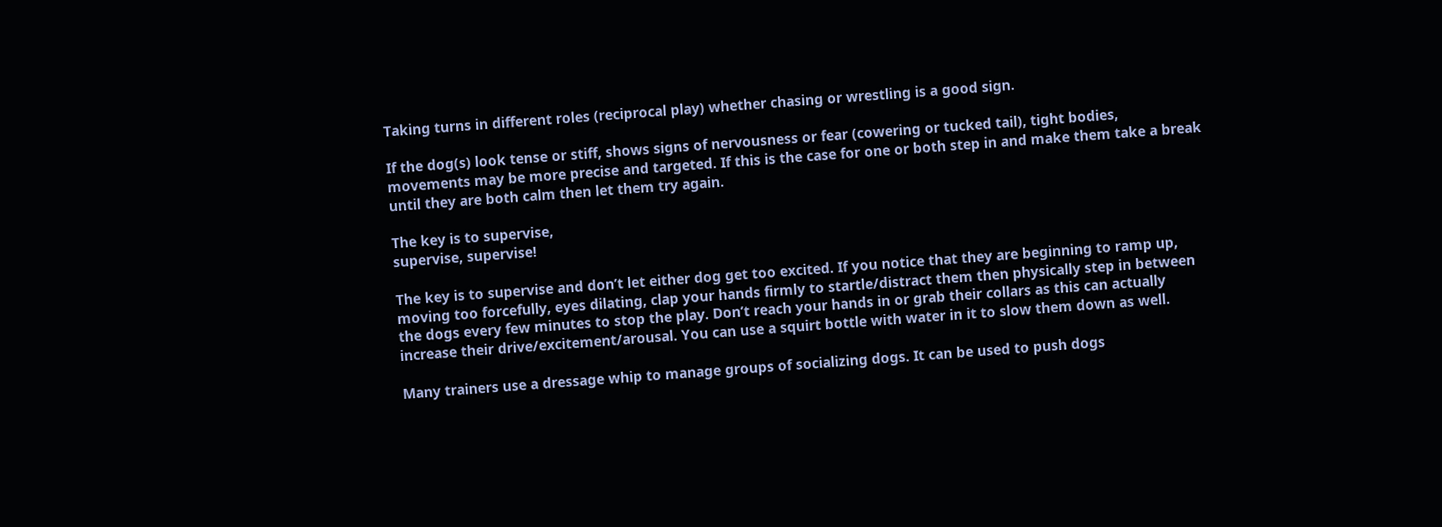Taking turns in different roles (reciprocal play) whether chasing or wrestling is a good sign.

If the dog(s) look tense or stiff, shows signs of nervousness or fear (cowering or tucked tail), tight bodies, movements may be more precise and targeted. If this is the case for one or both step in and make them take a break until they are both calm then let them try again.

The key is to supervise,
supervise, supervise!

The key is to supervise and don’t let either dog get too excited. If you notice that they are beginning to ramp up, moving too forcefully, eyes dilating, clap your hands firmly to startle/distract them then physically step in between the dogs every few minutes to stop the play. Don’t reach your hands in or grab their collars as this can actually increase their drive/excitement/arousal. You can use a squirt bottle with water in it to slow them down as well.

Many trainers use a dressage whip to manage groups of socializing dogs. It can be used to push dogs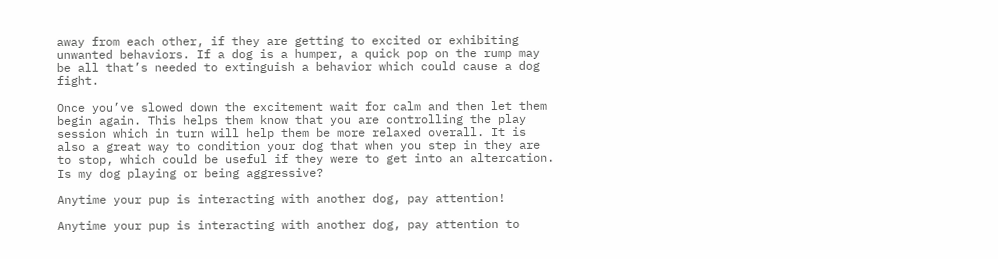away from each other, if they are getting to excited or exhibiting unwanted behaviors. If a dog is a humper, a quick pop on the rump may be all that’s needed to extinguish a behavior which could cause a dog fight.

Once you’ve slowed down the excitement wait for calm and then let them begin again. This helps them know that you are controlling the play session which in turn will help them be more relaxed overall. It is also a great way to condition your dog that when you step in they are to stop, which could be useful if they were to get into an altercation. Is my dog playing or being aggressive?

Anytime your pup is interacting with another dog, pay attention!

Anytime your pup is interacting with another dog, pay attention to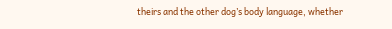theirs and the other dog’s body language, whether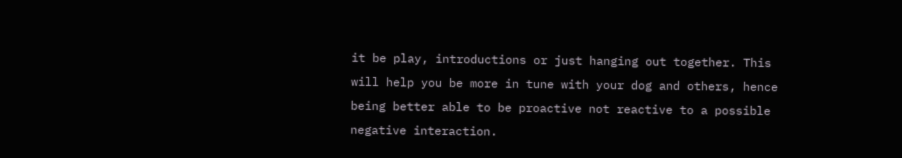it be play, introductions or just hanging out together. This will help you be more in tune with your dog and others, hence being better able to be proactive not reactive to a possible negative interaction.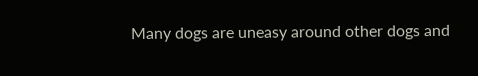Many dogs are uneasy around other dogs and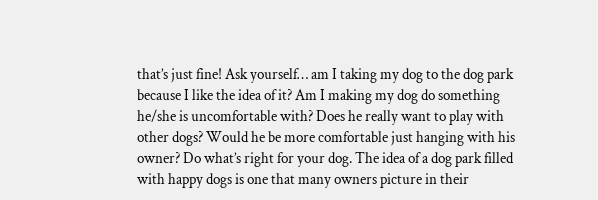that’s just fine! Ask yourself… am I taking my dog to the dog park because I like the idea of it? Am I making my dog do something he/she is uncomfortable with? Does he really want to play with other dogs? Would he be more comfortable just hanging with his owner? Do what’s right for your dog. The idea of a dog park filled with happy dogs is one that many owners picture in their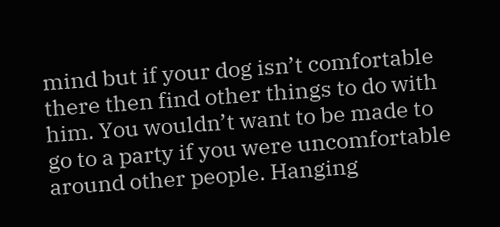mind but if your dog isn’t comfortable there then find other things to do with him. You wouldn’t want to be made to go to a party if you were uncomfortable around other people. Hanging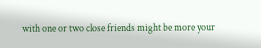with one or two close friends might be more your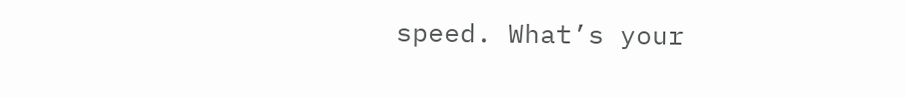speed. What’s your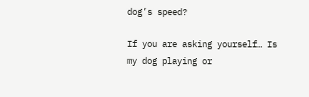dog’s speed?

If you are asking yourself… Is my dog playing or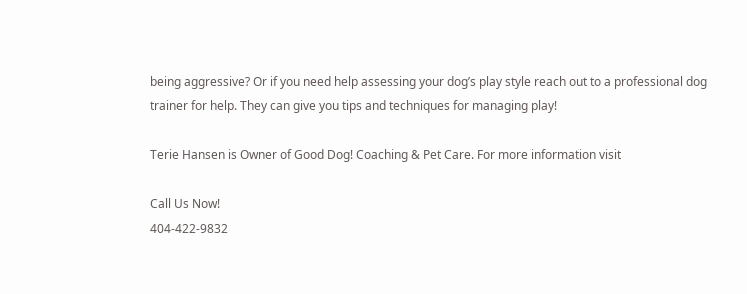being aggressive? Or if you need help assessing your dog’s play style reach out to a professional dog trainer for help. They can give you tips and techniques for managing play!

Terie Hansen is Owner of Good Dog! Coaching & Pet Care. For more information visit

Call Us Now!
404-422-9832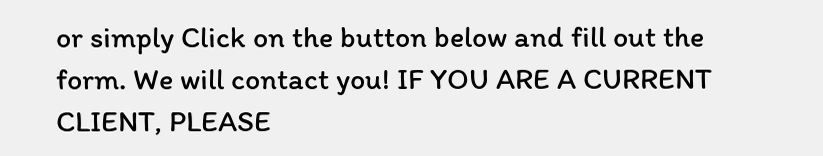or simply Click on the button below and fill out the form. We will contact you! IF YOU ARE A CURRENT CLIENT, PLEASE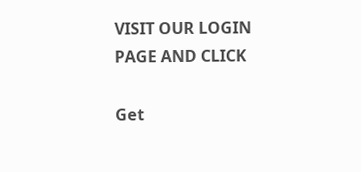VISIT OUR LOGIN PAGE AND CLICK

Get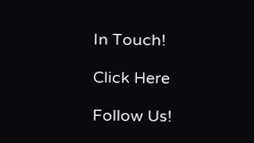In Touch!

Click Here

Follow Us!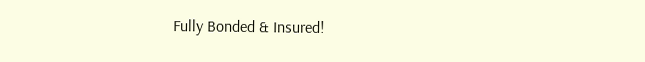Fully Bonded & Insured!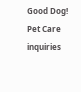Good Dog! Pet Care inquiries